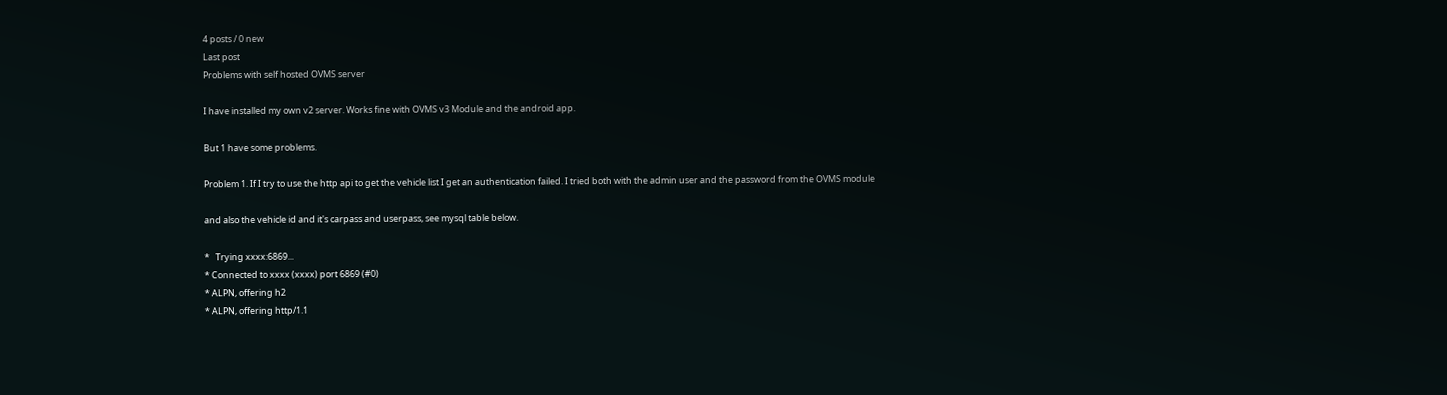4 posts / 0 new
Last post
Problems with self hosted OVMS server

I have installed my own v2 server. Works fine with OVMS v3 Module and the android app.

But 1 have some problems.

Problem 1. If I try to use the http api to get the vehicle list I get an authentication failed. I tried both with the admin user and the password from the OVMS module

and also the vehicle id and it's carpass and userpass, see mysql table below.

*   Trying xxxx:6869...
* Connected to xxxx (xxxx) port 6869 (#0)
* ALPN, offering h2
* ALPN, offering http/1.1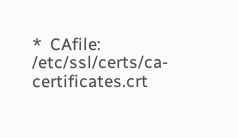*  CAfile: /etc/ssl/certs/ca-certificates.crt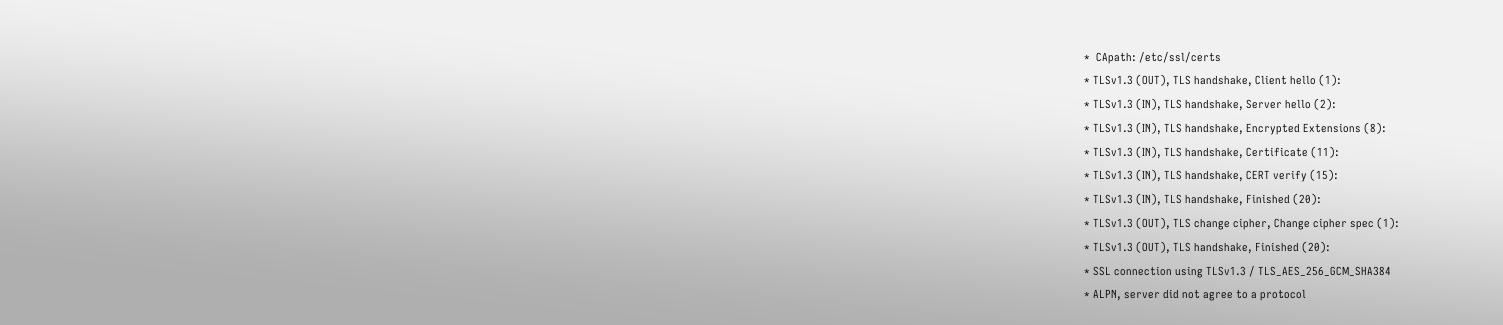*  CApath: /etc/ssl/certs
* TLSv1.3 (OUT), TLS handshake, Client hello (1):
* TLSv1.3 (IN), TLS handshake, Server hello (2):
* TLSv1.3 (IN), TLS handshake, Encrypted Extensions (8):
* TLSv1.3 (IN), TLS handshake, Certificate (11):
* TLSv1.3 (IN), TLS handshake, CERT verify (15):
* TLSv1.3 (IN), TLS handshake, Finished (20):
* TLSv1.3 (OUT), TLS change cipher, Change cipher spec (1):
* TLSv1.3 (OUT), TLS handshake, Finished (20):
* SSL connection using TLSv1.3 / TLS_AES_256_GCM_SHA384
* ALPN, server did not agree to a protocol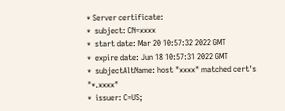* Server certificate:
*  subject: CN=xxxx
*  start date: Mar 20 10:57:32 2022 GMT
*  expire date: Jun 18 10:57:31 2022 GMT
*  subjectAltName: host "xxxx" matched cert's "*.xxxx"
*  issuer: C=US;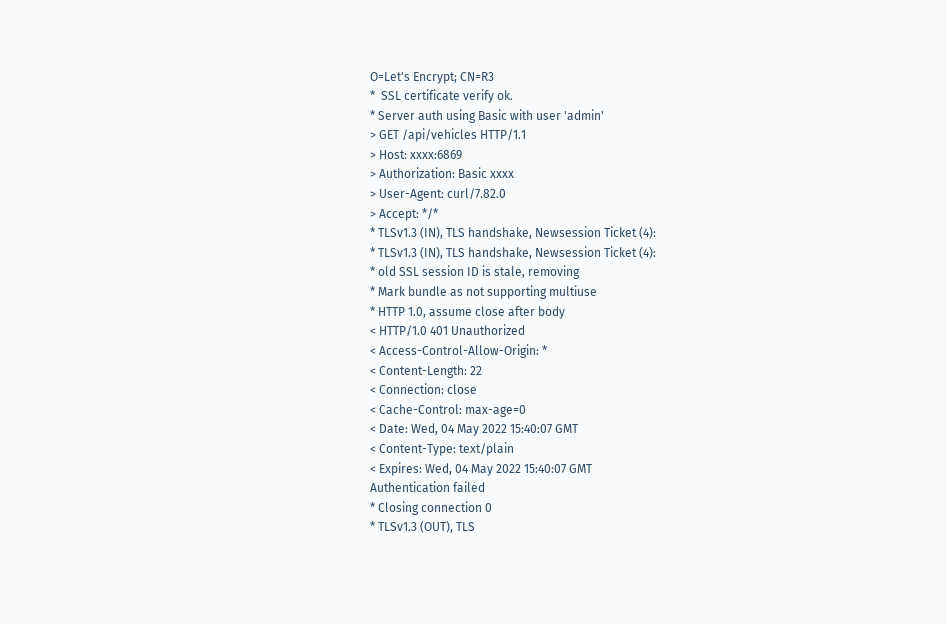O=Let's Encrypt; CN=R3
*  SSL certificate verify ok.
* Server auth using Basic with user 'admin'
> GET /api/vehicles HTTP/1.1
> Host: xxxx:6869
> Authorization: Basic xxxx
> User-Agent: curl/7.82.0
> Accept: */*
* TLSv1.3 (IN), TLS handshake, Newsession Ticket (4):
* TLSv1.3 (IN), TLS handshake, Newsession Ticket (4):
* old SSL session ID is stale, removing
* Mark bundle as not supporting multiuse
* HTTP 1.0, assume close after body
< HTTP/1.0 401 Unauthorized
< Access-Control-Allow-Origin: *
< Content-Length: 22
< Connection: close
< Cache-Control: max-age=0
< Date: Wed, 04 May 2022 15:40:07 GMT
< Content-Type: text/plain
< Expires: Wed, 04 May 2022 15:40:07 GMT
Authentication failed
* Closing connection 0
* TLSv1.3 (OUT), TLS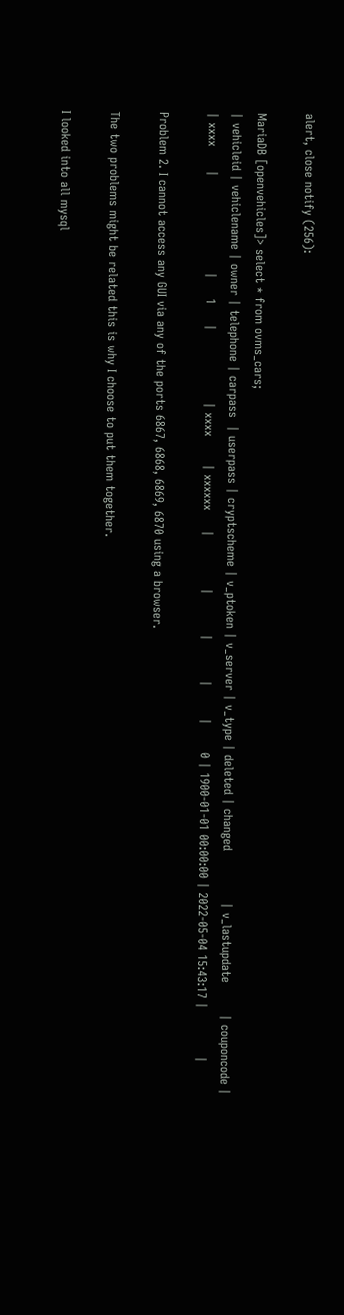alert, close notify (256):

MariaDB [openvehicles]> select * from ovms_cars;
| vehicleid | vehiclename | owner | telephone | carpass  | userpass | cryptscheme | v_ptoken | v_server | v_type | deleted | changed             | v_lastupdate        | couponcode |
| xxxx      |                        |     1     |                  | xxxx       | xxxxxx     |             |          |          |        |       0 | 1900-01-01 00:00:00 | 2022-05-04 15:43:17 |            |

Problem 2. I cannot access any GUI via any of the ports 6867, 6868, 6869, 6870 using a browser.

The two problems might be related this is why I choose to put them together.

I looked into all mysql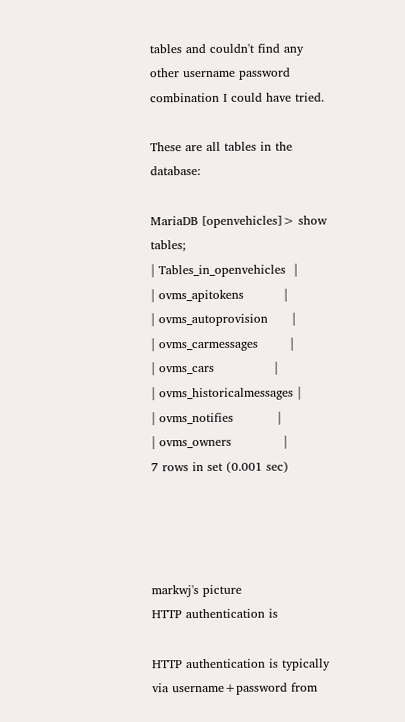tables and couldn't find any other username password combination I could have tried.

These are all tables in the database:

MariaDB [openvehicles]> show tables;
| Tables_in_openvehicles  |
| ovms_apitokens          |
| ovms_autoprovision      |
| ovms_carmessages        |
| ovms_cars               |
| ovms_historicalmessages |
| ovms_notifies           |
| ovms_owners             |
7 rows in set (0.001 sec)




markwj's picture
HTTP authentication is

HTTP authentication is typically via username+password from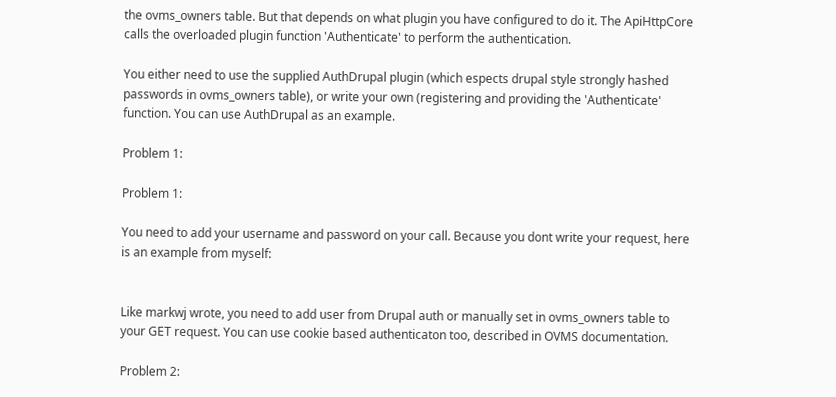the ovms_owners table. But that depends on what plugin you have configured to do it. The ApiHttpCore calls the overloaded plugin function 'Authenticate' to perform the authentication.

You either need to use the supplied AuthDrupal plugin (which espects drupal style strongly hashed passwords in ovms_owners table), or write your own (registering and providing the 'Authenticate' function. You can use AuthDrupal as an example.

Problem 1:

Problem 1:

You need to add your username and password on your call. Because you dont write your request, here is an example from myself:


Like markwj wrote, you need to add user from Drupal auth or manually set in ovms_owners table to your GET request. You can use cookie based authenticaton too, described in OVMS documentation.

Problem 2: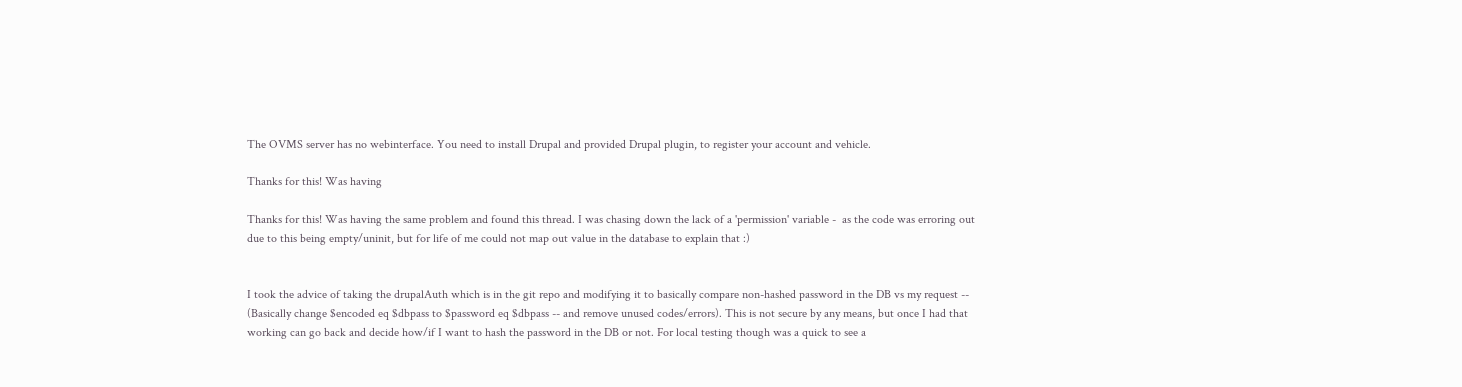The OVMS server has no webinterface. You need to install Drupal and provided Drupal plugin, to register your account and vehicle.

Thanks for this! Was having

Thanks for this! Was having the same problem and found this thread. I was chasing down the lack of a 'permission' variable -  as the code was erroring out due to this being empty/uninit, but for life of me could not map out value in the database to explain that :)


I took the advice of taking the drupalAuth which is in the git repo and modifying it to basically compare non-hashed password in the DB vs my request -- (Basically change $encoded eq $dbpass to $password eq $dbpass -- and remove unused codes/errors). This is not secure by any means, but once I had that working can go back and decide how/if I want to hash the password in the DB or not. For local testing though was a quick to see a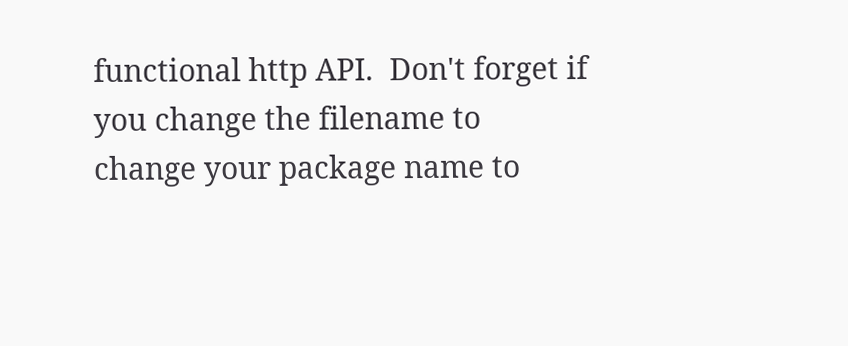functional http API.  Don't forget if you change the filename to change your package name to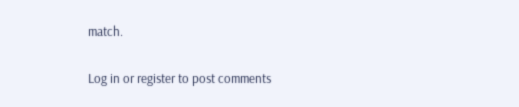match.

Log in or register to post comments